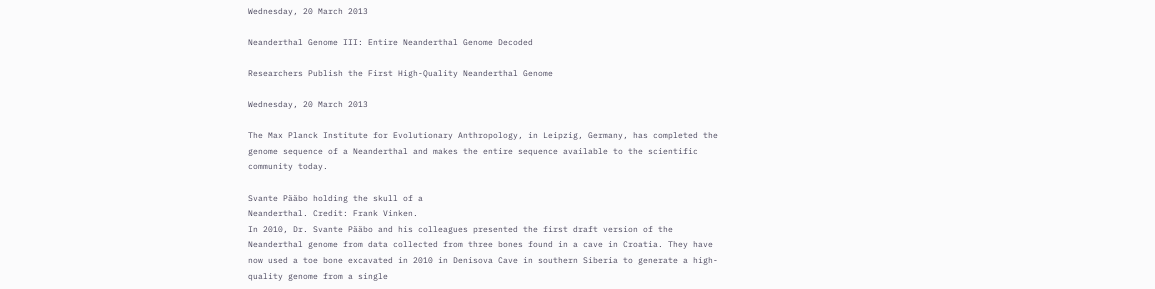Wednesday, 20 March 2013

Neanderthal Genome III: Entire Neanderthal Genome Decoded

Researchers Publish the First High-Quality Neanderthal Genome

Wednesday, 20 March 2013

The Max Planck Institute for Evolutionary Anthropology, in Leipzig, Germany, has completed the genome sequence of a Neanderthal and makes the entire sequence available to the scientific community today.

Svante Pääbo holding the skull of a
Neanderthal. Credit: Frank Vinken.
In 2010, Dr. Svante Pääbo and his colleagues presented the first draft version of the Neanderthal genome from data collected from three bones found in a cave in Croatia. They have now used a toe bone excavated in 2010 in Denisova Cave in southern Siberia to generate a high-quality genome from a single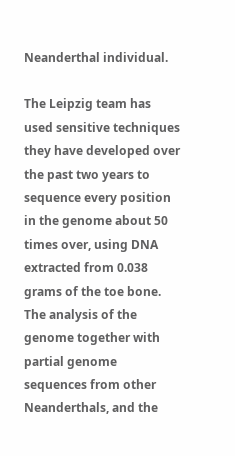Neanderthal individual.

The Leipzig team has used sensitive techniques they have developed over the past two years to sequence every position in the genome about 50 times over, using DNA extracted from 0.038 grams of the toe bone. The analysis of the genome together with partial genome sequences from other Neanderthals, and the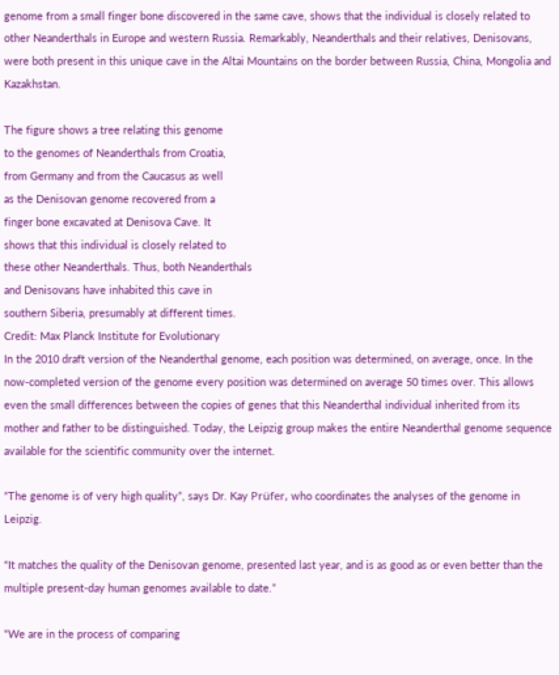genome from a small finger bone discovered in the same cave, shows that the individual is closely related to other Neanderthals in Europe and western Russia. Remarkably, Neanderthals and their relatives, Denisovans, were both present in this unique cave in the Altai Mountains on the border between Russia, China, Mongolia and Kazakhstan.

The figure shows a tree relating this genome
to the genomes of Neanderthals from Croatia,
from Germany and from the Caucasus as well
as the Denisovan genome recovered from a
finger bone excavated at Denisova Cave. It
shows that this individual is closely related to
these other Neanderthals. Thus, both Neanderthals
and Denisovans have inhabited this cave in
southern Siberia, presumably at different times.
Credit: Max Planck Institute for Evolutionary
In the 2010 draft version of the Neanderthal genome, each position was determined, on average, once. In the now-completed version of the genome every position was determined on average 50 times over. This allows even the small differences between the copies of genes that this Neanderthal individual inherited from its mother and father to be distinguished. Today, the Leipzig group makes the entire Neanderthal genome sequence available for the scientific community over the internet.

“The genome is of very high quality”, says Dr. Kay Prüfer, who coordinates the analyses of the genome in Leipzig.

“It matches the quality of the Denisovan genome, presented last year, and is as good as or even better than the multiple present-day human genomes available to date.”

“We are in the process of comparing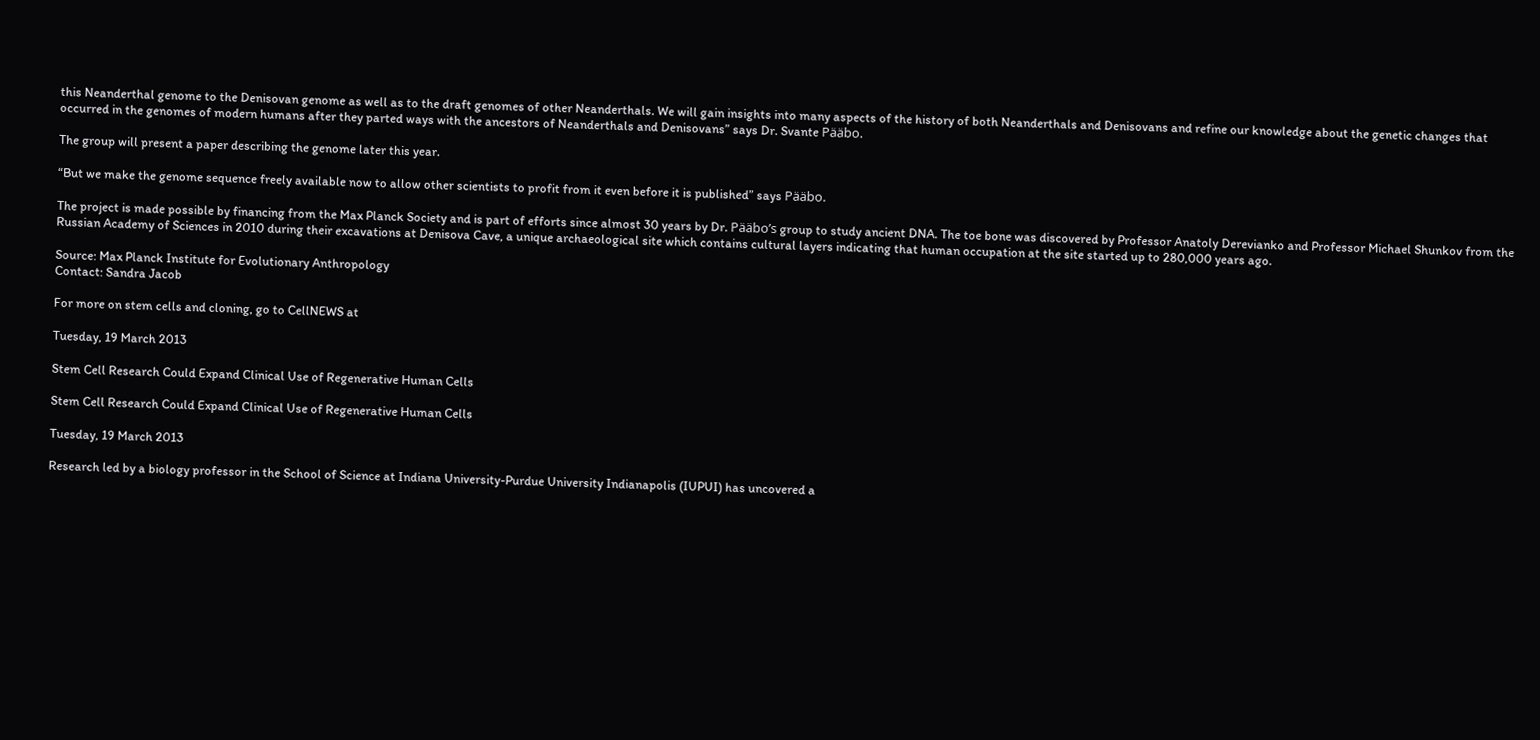this Neanderthal genome to the Denisovan genome as well as to the draft genomes of other Neanderthals. We will gain insights into many aspects of the history of both Neanderthals and Denisovans and refine our knowledge about the genetic changes that occurred in the genomes of modern humans after they parted ways with the ancestors of Neanderthals and Denisovans” says Dr. Svante Pääbo.

The group will present a paper describing the genome later this year.

“But we make the genome sequence freely available now to allow other scientists to profit from it even before it is published” says Pääbo.

The project is made possible by financing from the Max Planck Society and is part of efforts since almost 30 years by Dr. Pääbo’s group to study ancient DNA. The toe bone was discovered by Professor Anatoly Derevianko and Professor Michael Shunkov from the Russian Academy of Sciences in 2010 during their excavations at Denisova Cave, a unique archaeological site which contains cultural layers indicating that human occupation at the site started up to 280,000 years ago.

Source: Max Planck Institute for Evolutionary Anthropology
Contact: Sandra Jacob

For more on stem cells and cloning, go to CellNEWS at

Tuesday, 19 March 2013

Stem Cell Research Could Expand Clinical Use of Regenerative Human Cells

Stem Cell Research Could Expand Clinical Use of Regenerative Human Cells

Tuesday, 19 March 2013

Research led by a biology professor in the School of Science at Indiana University-Purdue University Indianapolis (IUPUI) has uncovered a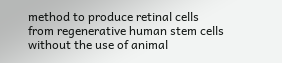method to produce retinal cells from regenerative human stem cells without the use of animal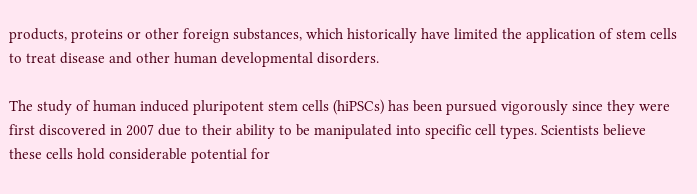products, proteins or other foreign substances, which historically have limited the application of stem cells to treat disease and other human developmental disorders.

The study of human induced pluripotent stem cells (hiPSCs) has been pursued vigorously since they were first discovered in 2007 due to their ability to be manipulated into specific cell types. Scientists believe these cells hold considerable potential for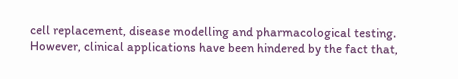cell replacement, disease modelling and pharmacological testing. However, clinical applications have been hindered by the fact that,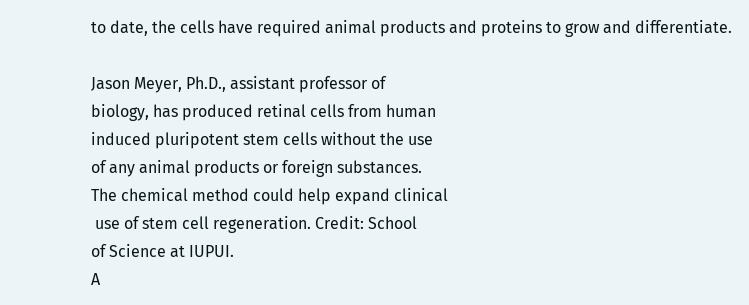to date, the cells have required animal products and proteins to grow and differentiate.

Jason Meyer, Ph.D., assistant professor of
biology, has produced retinal cells from human
induced pluripotent stem cells without the use
of any animal products or foreign substances.
The chemical method could help expand clinical
 use of stem cell regeneration. Credit: School
of Science at IUPUI.
A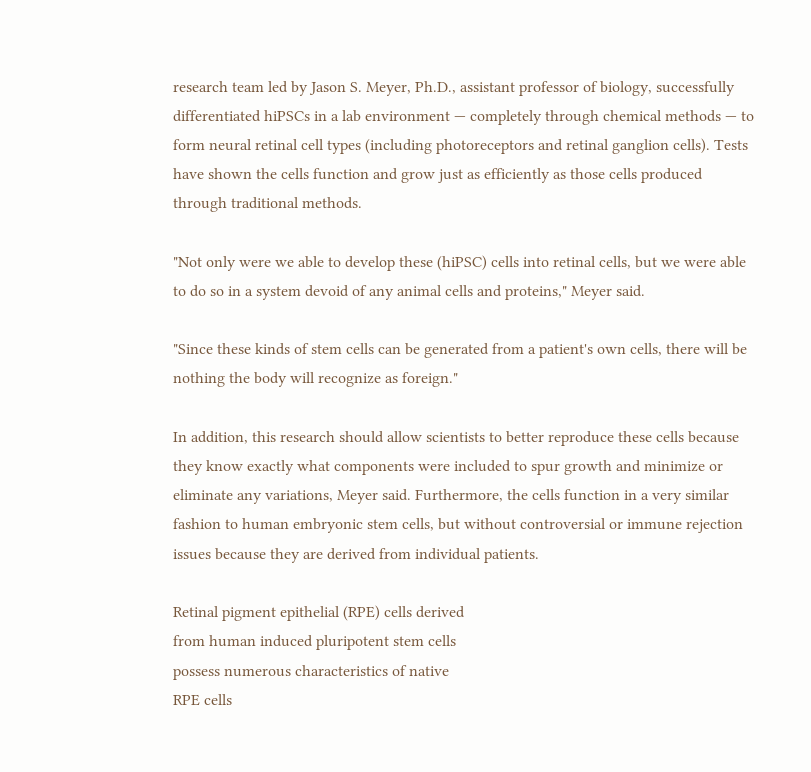research team led by Jason S. Meyer, Ph.D., assistant professor of biology, successfully differentiated hiPSCs in a lab environment — completely through chemical methods — to form neural retinal cell types (including photoreceptors and retinal ganglion cells). Tests have shown the cells function and grow just as efficiently as those cells produced through traditional methods.

"Not only were we able to develop these (hiPSC) cells into retinal cells, but we were able to do so in a system devoid of any animal cells and proteins," Meyer said.

"Since these kinds of stem cells can be generated from a patient's own cells, there will be nothing the body will recognize as foreign."

In addition, this research should allow scientists to better reproduce these cells because they know exactly what components were included to spur growth and minimize or eliminate any variations, Meyer said. Furthermore, the cells function in a very similar fashion to human embryonic stem cells, but without controversial or immune rejection issues because they are derived from individual patients.

Retinal pigment epithelial (RPE) cells derived
from human induced pluripotent stem cells
possess numerous characteristics of native
RPE cells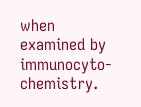when examined by immunocyto-
chemistry.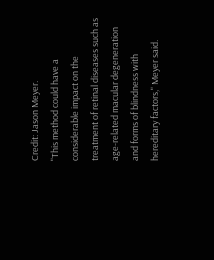Credit: Jason Meyer.
"This method could have a considerable impact on the treatment of retinal diseases such as age-related macular degeneration and forms of blindness with hereditary factors," Meyer said.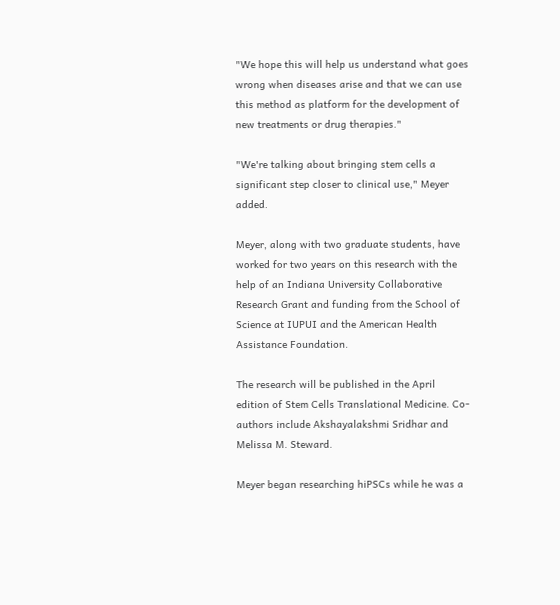"We hope this will help us understand what goes wrong when diseases arise and that we can use this method as platform for the development of new treatments or drug therapies."

"We're talking about bringing stem cells a significant step closer to clinical use," Meyer added.

Meyer, along with two graduate students, have worked for two years on this research with the help of an Indiana University Collaborative Research Grant and funding from the School of Science at IUPUI and the American Health Assistance Foundation.

The research will be published in the April edition of Stem Cells Translational Medicine. Co-authors include Akshayalakshmi Sridhar and Melissa M. Steward.

Meyer began researching hiPSCs while he was a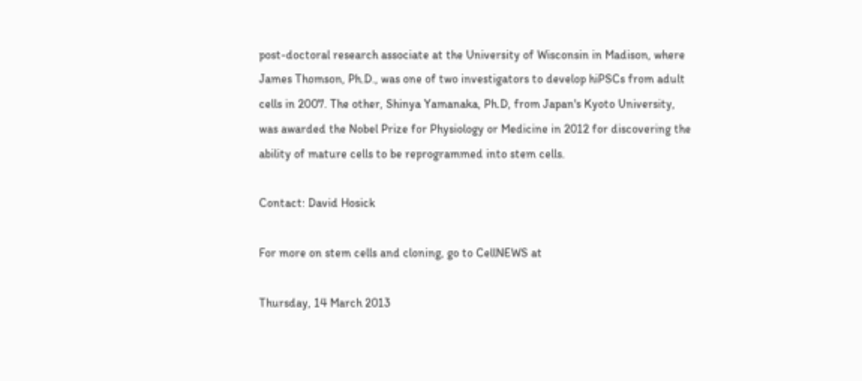post-doctoral research associate at the University of Wisconsin in Madison, where James Thomson, Ph.D., was one of two investigators to develop hiPSCs from adult cells in 2007. The other, Shinya Yamanaka, Ph.D, from Japan's Kyoto University, was awarded the Nobel Prize for Physiology or Medicine in 2012 for discovering the ability of mature cells to be reprogrammed into stem cells.

Contact: David Hosick

For more on stem cells and cloning, go to CellNEWS at

Thursday, 14 March 2013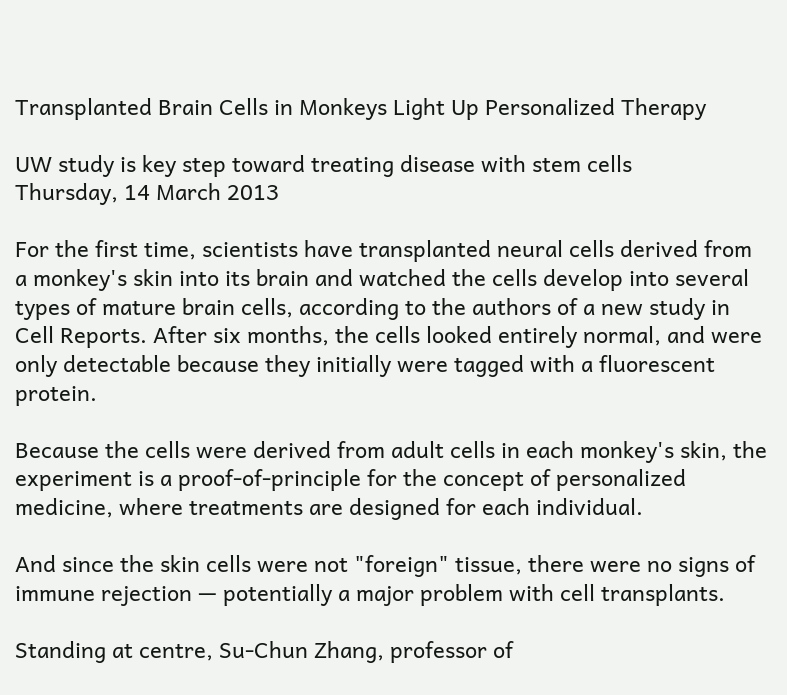Transplanted Brain Cells in Monkeys Light Up Personalized Therapy

UW study is key step toward treating disease with stem cells
Thursday, 14 March 2013

For the first time, scientists have transplanted neural cells derived from a monkey's skin into its brain and watched the cells develop into several types of mature brain cells, according to the authors of a new study in Cell Reports. After six months, the cells looked entirely normal, and were only detectable because they initially were tagged with a fluorescent protein.

Because the cells were derived from adult cells in each monkey's skin, the experiment is a proof-of-principle for the concept of personalized medicine, where treatments are designed for each individual.

And since the skin cells were not "foreign" tissue, there were no signs of immune rejection — potentially a major problem with cell transplants.

Standing at centre, Su-Chun Zhang, professor of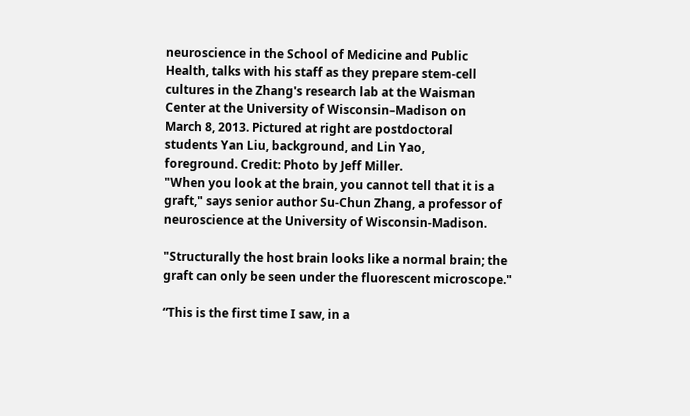neuroscience in the School of Medicine and Public
Health, talks with his staff as they prepare stem-cell
cultures in the Zhang's research lab at the Waisman
Center at the University of Wisconsin–Madison on
March 8, 2013. Pictured at right are postdoctoral
students Yan Liu, background, and Lin Yao,
foreground. Credit: Photo by Jeff Miller.
"When you look at the brain, you cannot tell that it is a graft," says senior author Su-Chun Zhang, a professor of neuroscience at the University of Wisconsin-Madison.

"Structurally the host brain looks like a normal brain; the graft can only be seen under the fluorescent microscope."

“This is the first time I saw, in a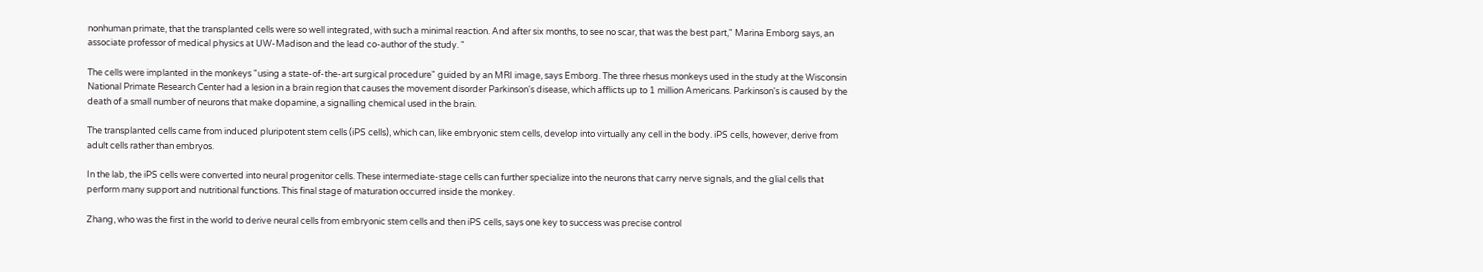nonhuman primate, that the transplanted cells were so well integrated, with such a minimal reaction. And after six months, to see no scar, that was the best part," Marina Emborg says, an associate professor of medical physics at UW-Madison and the lead co-author of the study. "

The cells were implanted in the monkeys "using a state-of-the-art surgical procedure" guided by an MRI image, says Emborg. The three rhesus monkeys used in the study at the Wisconsin National Primate Research Center had a lesion in a brain region that causes the movement disorder Parkinson's disease, which afflicts up to 1 million Americans. Parkinson's is caused by the death of a small number of neurons that make dopamine, a signalling chemical used in the brain.

The transplanted cells came from induced pluripotent stem cells (iPS cells), which can, like embryonic stem cells, develop into virtually any cell in the body. iPS cells, however, derive from adult cells rather than embryos.

In the lab, the iPS cells were converted into neural progenitor cells. These intermediate-stage cells can further specialize into the neurons that carry nerve signals, and the glial cells that perform many support and nutritional functions. This final stage of maturation occurred inside the monkey.

Zhang, who was the first in the world to derive neural cells from embryonic stem cells and then iPS cells, says one key to success was precise control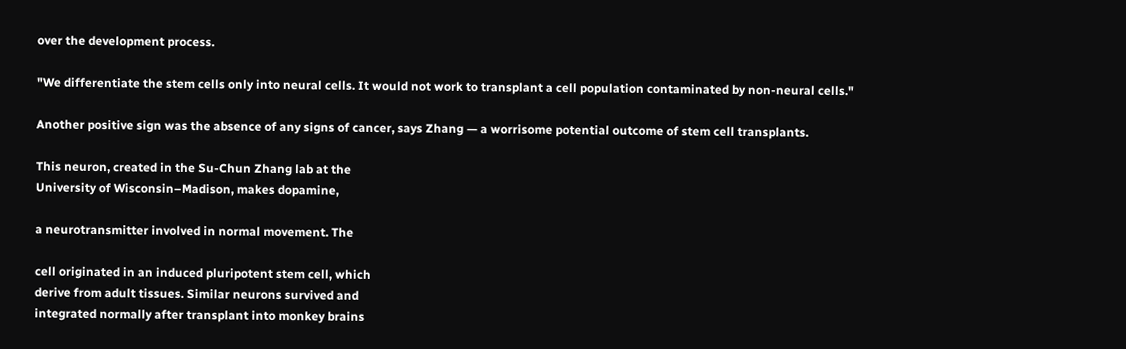over the development process.

"We differentiate the stem cells only into neural cells. It would not work to transplant a cell population contaminated by non-neural cells."

Another positive sign was the absence of any signs of cancer, says Zhang — a worrisome potential outcome of stem cell transplants.

This neuron, created in the Su-Chun Zhang lab at the
University of Wisconsin–Madison, makes dopamine,

a neurotransmitter involved in normal movement. The

cell originated in an induced pluripotent stem cell, which
derive from adult tissues. Similar neurons survived and
integrated normally after transplant into monkey brains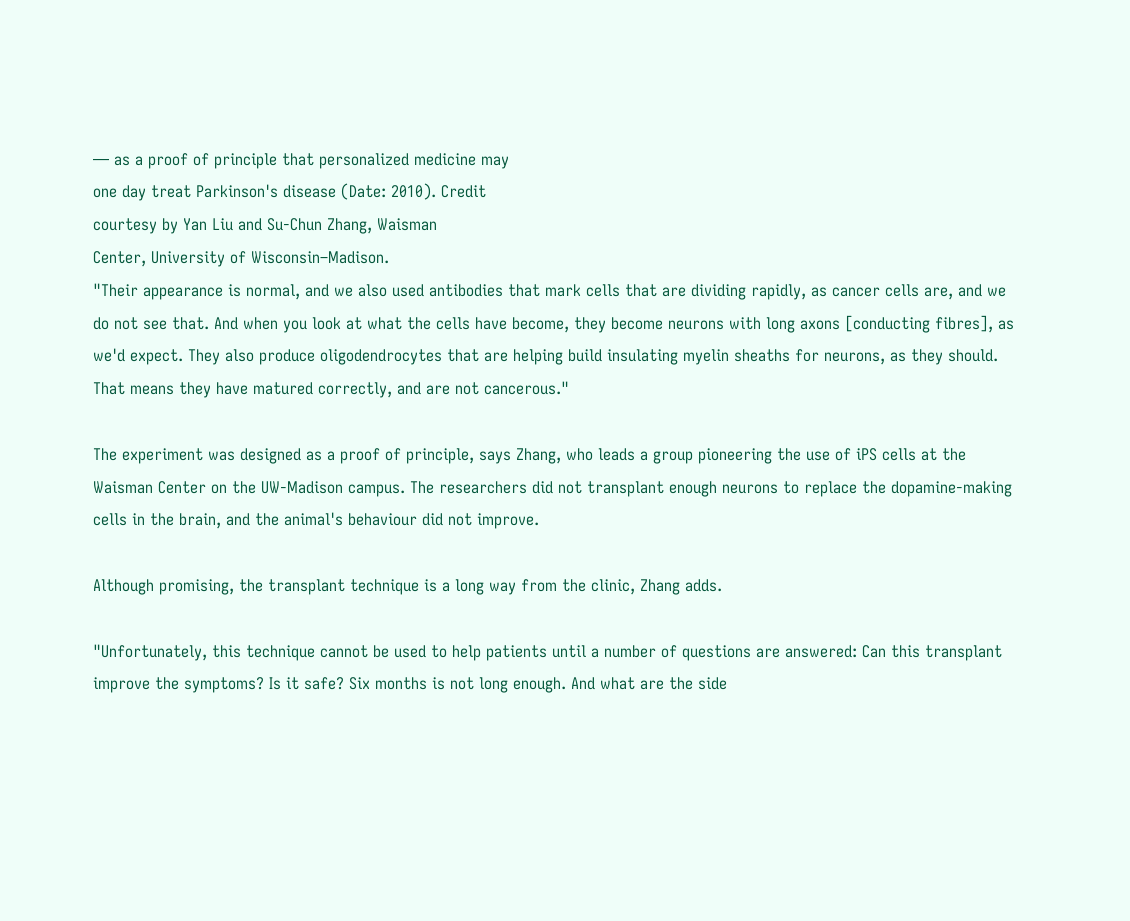— as a proof of principle that personalized medicine may
one day treat Parkinson's disease (Date: 2010). Credit
courtesy by Yan Liu and Su-Chun Zhang, Waisman
Center, University of Wisconsin–Madison.
"Their appearance is normal, and we also used antibodies that mark cells that are dividing rapidly, as cancer cells are, and we do not see that. And when you look at what the cells have become, they become neurons with long axons [conducting fibres], as we'd expect. They also produce oligodendrocytes that are helping build insulating myelin sheaths for neurons, as they should. That means they have matured correctly, and are not cancerous."

The experiment was designed as a proof of principle, says Zhang, who leads a group pioneering the use of iPS cells at the Waisman Center on the UW-Madison campus. The researchers did not transplant enough neurons to replace the dopamine-making cells in the brain, and the animal's behaviour did not improve.

Although promising, the transplant technique is a long way from the clinic, Zhang adds.

"Unfortunately, this technique cannot be used to help patients until a number of questions are answered: Can this transplant improve the symptoms? Is it safe? Six months is not long enough. And what are the side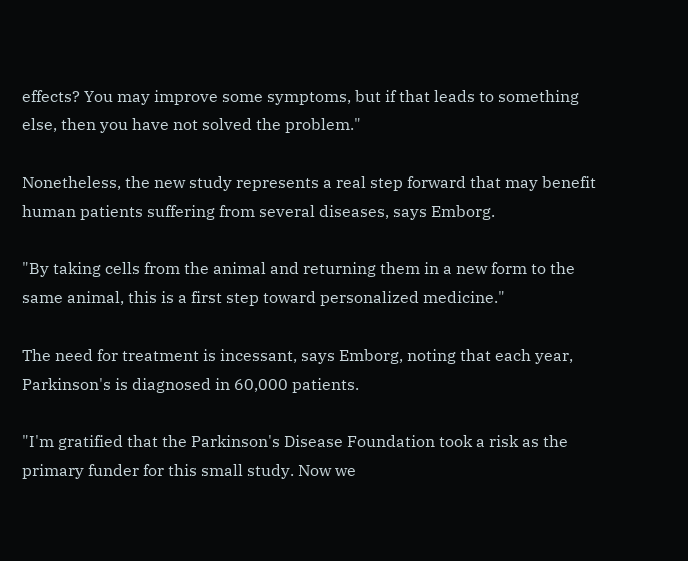effects? You may improve some symptoms, but if that leads to something else, then you have not solved the problem."

Nonetheless, the new study represents a real step forward that may benefit human patients suffering from several diseases, says Emborg.

"By taking cells from the animal and returning them in a new form to the same animal, this is a first step toward personalized medicine."

The need for treatment is incessant, says Emborg, noting that each year, Parkinson's is diagnosed in 60,000 patients.

"I'm gratified that the Parkinson's Disease Foundation took a risk as the primary funder for this small study. Now we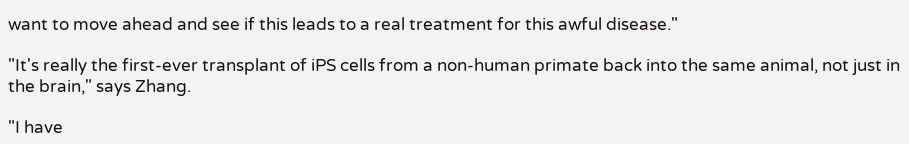want to move ahead and see if this leads to a real treatment for this awful disease."

"It's really the first-ever transplant of iPS cells from a non-human primate back into the same animal, not just in the brain," says Zhang.

"I have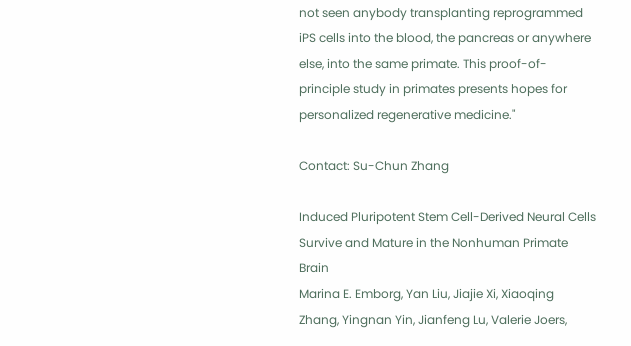not seen anybody transplanting reprogrammed iPS cells into the blood, the pancreas or anywhere else, into the same primate. This proof-of-principle study in primates presents hopes for personalized regenerative medicine."

Contact: Su-Chun Zhang

Induced Pluripotent Stem Cell-Derived Neural Cells Survive and Mature in the Nonhuman Primate Brain
Marina E. Emborg, Yan Liu, Jiajie Xi, Xiaoqing Zhang, Yingnan Yin, Jianfeng Lu, Valerie Joers,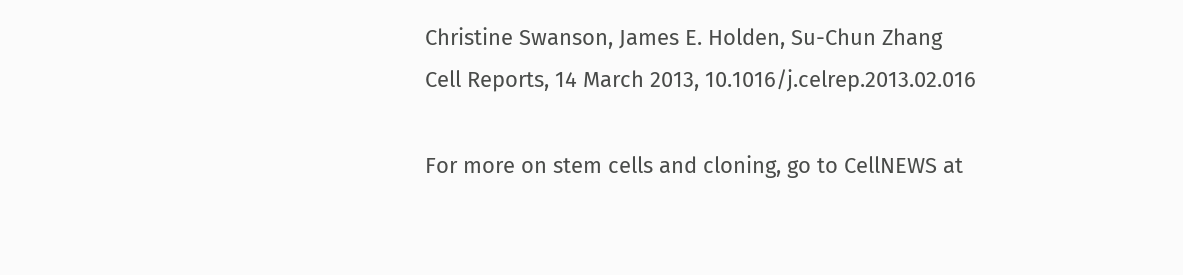Christine Swanson, James E. Holden, Su-Chun Zhang
Cell Reports, 14 March 2013, 10.1016/j.celrep.2013.02.016

For more on stem cells and cloning, go to CellNEWS at